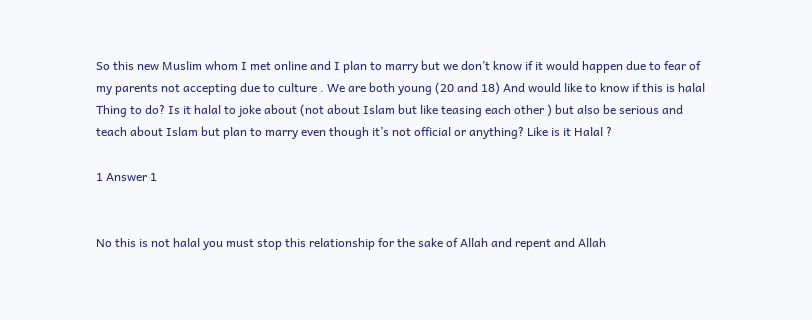So this new Muslim whom I met online and I plan to marry but we don’t know if it would happen due to fear of my parents not accepting due to culture . We are both young (20 and 18) And would like to know if this is halal Thing to do? Is it halal to joke about (not about Islam but like teasing each other ) but also be serious and teach about Islam but plan to marry even though it’s not official or anything? Like is it Halal ?

1 Answer 1


No this is not halal you must stop this relationship for the sake of Allah and repent and Allah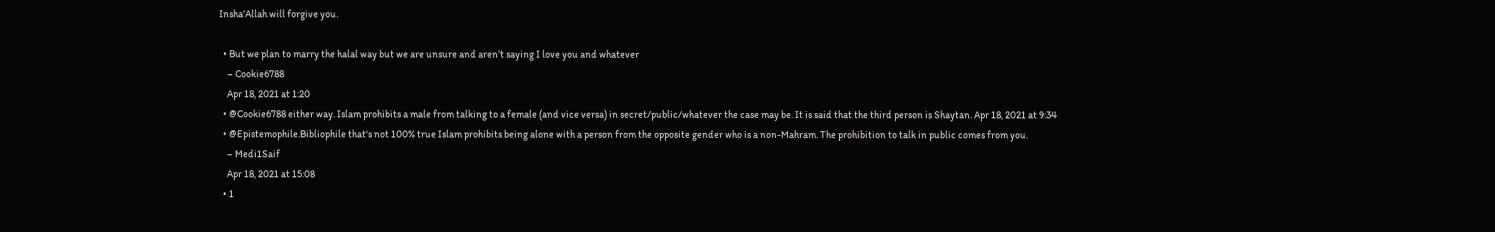Insha’Allah will forgive you.

  • But we plan to marry the halal way but we are unsure and aren’t saying I love you and whatever
    – Cookie6788
    Apr 18, 2021 at 1:20
  • @Cookie6788 either way. Islam prohibits a male from talking to a female (and vice versa) in secret/public/whatever the case may be. It is said that the third person is Shaytan. Apr 18, 2021 at 9:34
  • @Epistemophile.Bibliophile that's not 100% true Islam prohibits being alone with a person from the opposite gender who is a non-Mahram. The prohibition to talk in public comes from you.
    – Medi1Saif
    Apr 18, 2021 at 15:08
  • 1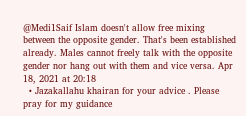@Medi1Saif Islam doesn't allow free mixing between the opposite gender. That's been established already. Males cannot freely talk with the opposite gender nor hang out with them and vice versa. Apr 18, 2021 at 20:18
  • Jazakallahu khairan for your advice . Please pray for my guidance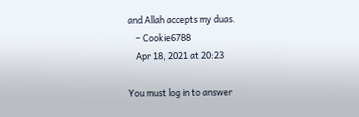and Allah accepts my duas.
    – Cookie6788
    Apr 18, 2021 at 20:23

You must log in to answer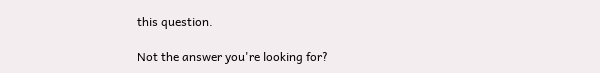this question.

Not the answer you're looking for?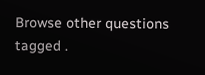Browse other questions tagged .